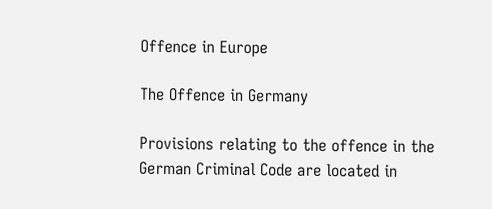Offence in Europe

The Offence in Germany

Provisions relating to the offence in the German Criminal Code are located in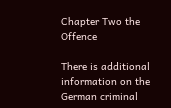Chapter Two the Offence

There is additional information on the German criminal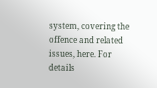system, covering the offence and related issues, here. For details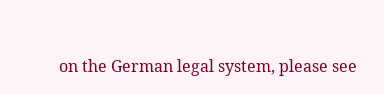on the German legal system, please see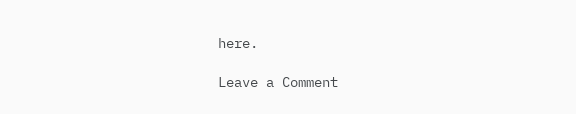here.

Leave a Comment